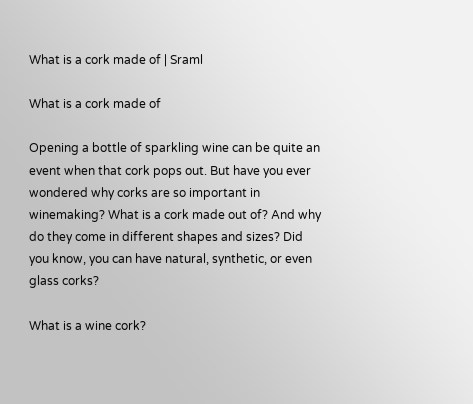What is a cork made of | Sraml

What is a cork made of

Opening a bottle of sparkling wine can be quite an event when that cork pops out. But have you ever wondered why corks are so important in winemaking? What is a cork made out of? And why do they come in different shapes and sizes? Did you know, you can have natural, synthetic, or even glass corks?

What is a wine cork?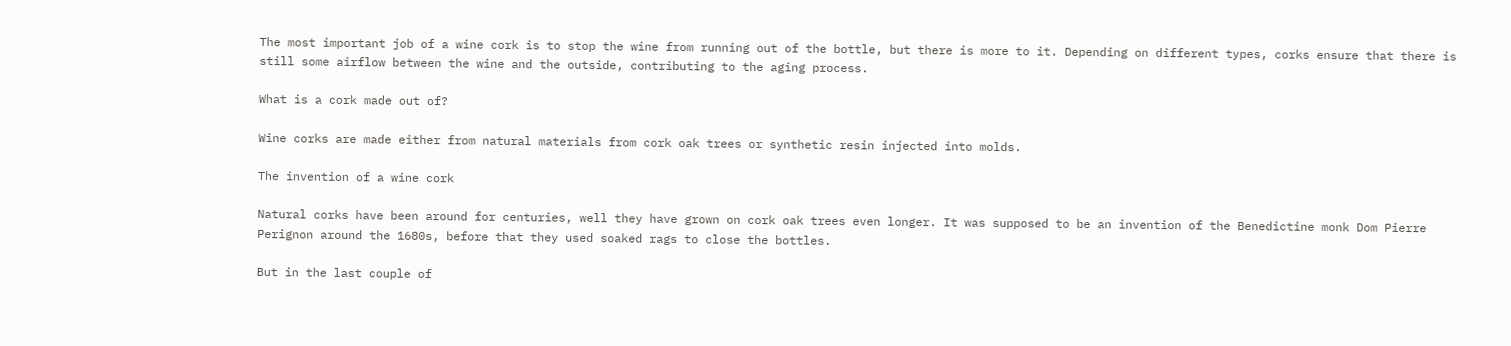The most important job of a wine cork is to stop the wine from running out of the bottle, but there is more to it. Depending on different types, corks ensure that there is still some airflow between the wine and the outside, contributing to the aging process.

What is a cork made out of?

Wine corks are made either from natural materials from cork oak trees or synthetic resin injected into molds.

The invention of a wine cork

Natural corks have been around for centuries, well they have grown on cork oak trees even longer. It was supposed to be an invention of the Benedictine monk Dom Pierre Perignon around the 1680s, before that they used soaked rags to close the bottles.

But in the last couple of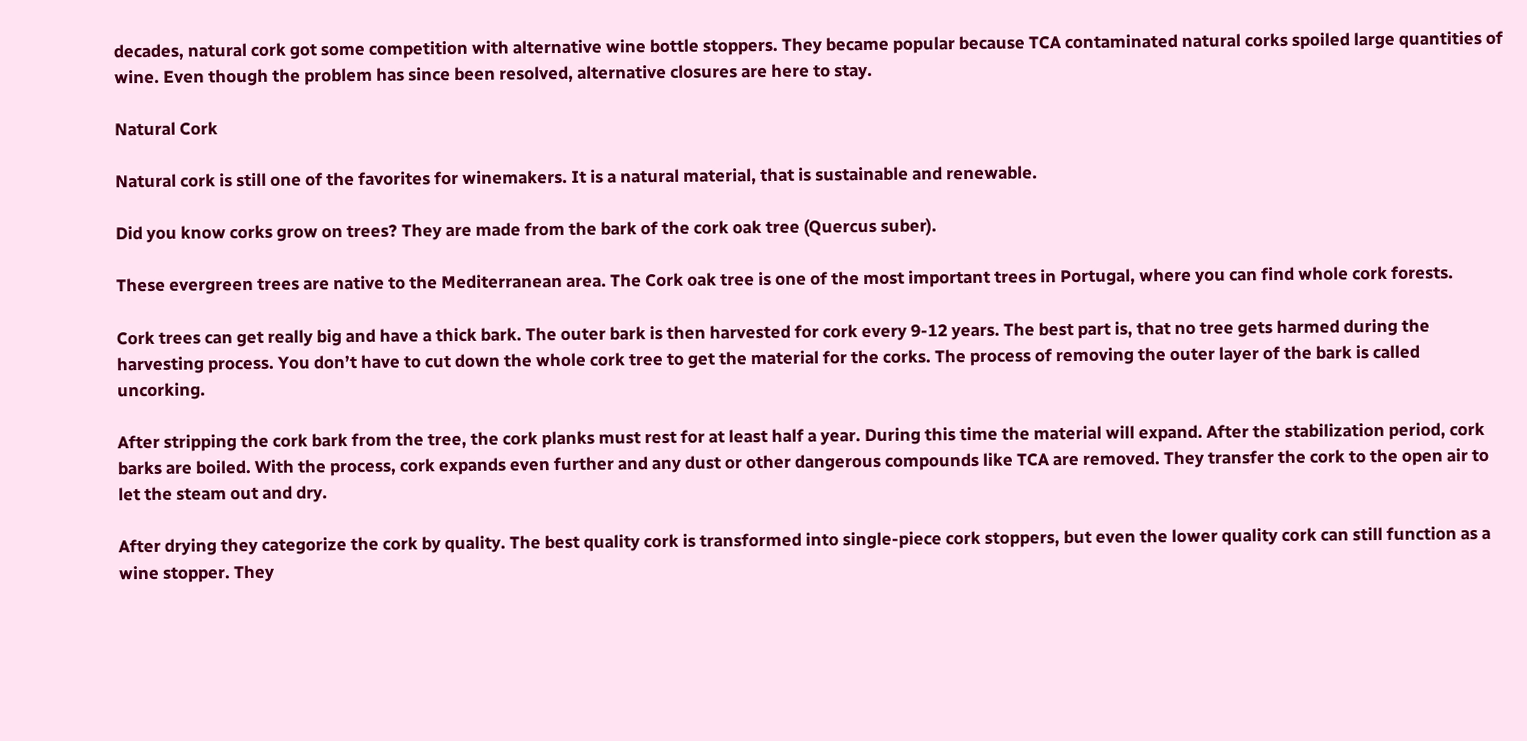decades, natural cork got some competition with alternative wine bottle stoppers. They became popular because TCA contaminated natural corks spoiled large quantities of wine. Even though the problem has since been resolved, alternative closures are here to stay.

Natural Cork

Natural cork is still one of the favorites for winemakers. It is a natural material, that is sustainable and renewable.

Did you know corks grow on trees? They are made from the bark of the cork oak tree (Quercus suber).

These evergreen trees are native to the Mediterranean area. The Cork oak tree is one of the most important trees in Portugal, where you can find whole cork forests.

Cork trees can get really big and have a thick bark. The outer bark is then harvested for cork every 9-12 years. The best part is, that no tree gets harmed during the harvesting process. You don’t have to cut down the whole cork tree to get the material for the corks. The process of removing the outer layer of the bark is called uncorking.

After stripping the cork bark from the tree, the cork planks must rest for at least half a year. During this time the material will expand. After the stabilization period, cork barks are boiled. With the process, cork expands even further and any dust or other dangerous compounds like TCA are removed. They transfer the cork to the open air to let the steam out and dry.

After drying they categorize the cork by quality. The best quality cork is transformed into single-piece cork stoppers, but even the lower quality cork can still function as a wine stopper. They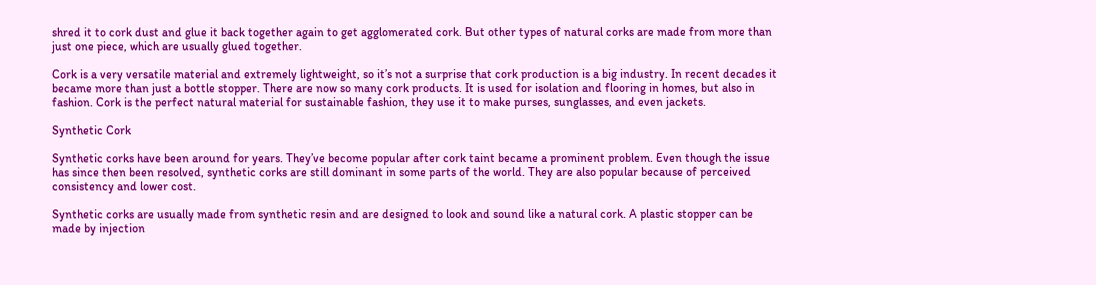shred it to cork dust and glue it back together again to get agglomerated cork. But other types of natural corks are made from more than just one piece, which are usually glued together.

Cork is a very versatile material and extremely lightweight, so it’s not a surprise that cork production is a big industry. In recent decades it became more than just a bottle stopper. There are now so many cork products. It is used for isolation and flooring in homes, but also in fashion. Cork is the perfect natural material for sustainable fashion, they use it to make purses, sunglasses, and even jackets.

Synthetic Cork

Synthetic corks have been around for years. They’ve become popular after cork taint became a prominent problem. Even though the issue has since then been resolved, synthetic corks are still dominant in some parts of the world. They are also popular because of perceived consistency and lower cost.

Synthetic corks are usually made from synthetic resin and are designed to look and sound like a natural cork. A plastic stopper can be made by injection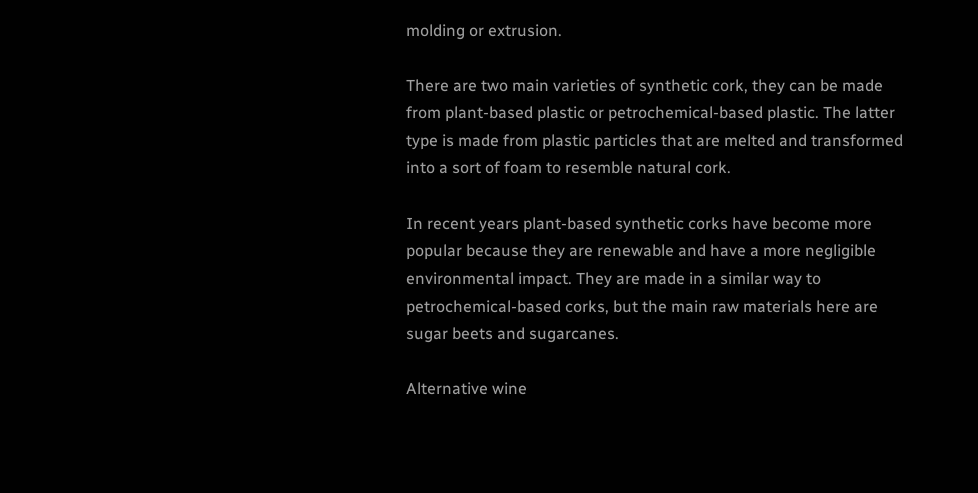molding or extrusion.

There are two main varieties of synthetic cork, they can be made from plant-based plastic or petrochemical-based plastic. The latter type is made from plastic particles that are melted and transformed into a sort of foam to resemble natural cork.

In recent years plant-based synthetic corks have become more popular because they are renewable and have a more negligible environmental impact. They are made in a similar way to petrochemical-based corks, but the main raw materials here are sugar beets and sugarcanes.

Alternative wine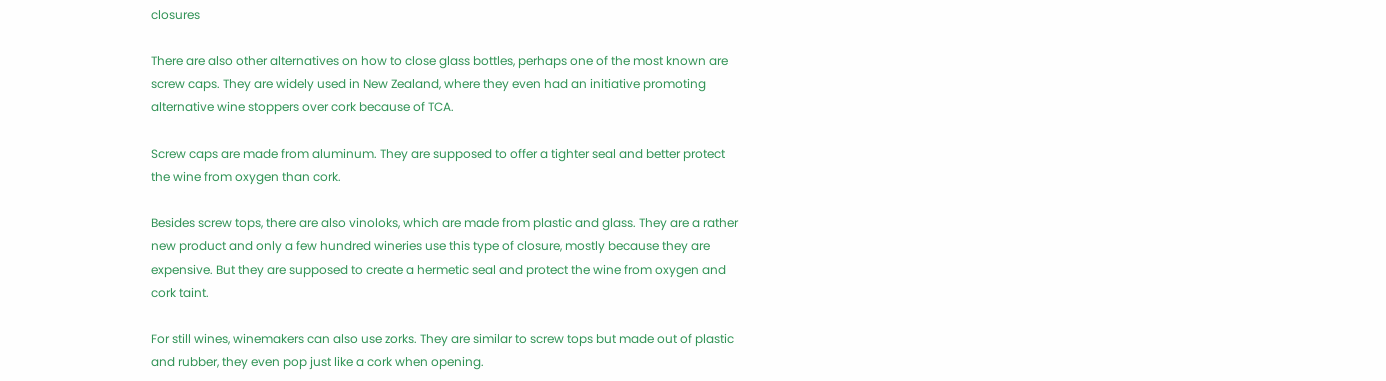closures

There are also other alternatives on how to close glass bottles, perhaps one of the most known are screw caps. They are widely used in New Zealand, where they even had an initiative promoting alternative wine stoppers over cork because of TCA.

Screw caps are made from aluminum. They are supposed to offer a tighter seal and better protect the wine from oxygen than cork.

Besides screw tops, there are also vinoloks, which are made from plastic and glass. They are a rather new product and only a few hundred wineries use this type of closure, mostly because they are expensive. But they are supposed to create a hermetic seal and protect the wine from oxygen and cork taint.

For still wines, winemakers can also use zorks. They are similar to screw tops but made out of plastic and rubber, they even pop just like a cork when opening.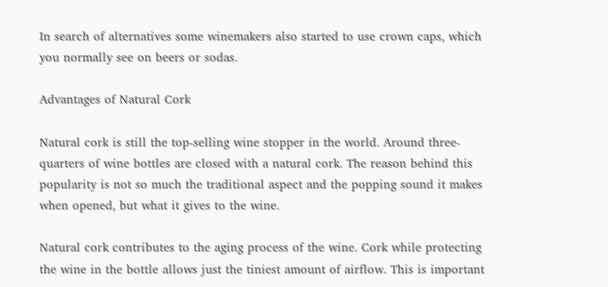In search of alternatives some winemakers also started to use crown caps, which you normally see on beers or sodas.

Advantages of Natural Cork

Natural cork is still the top-selling wine stopper in the world. Around three-quarters of wine bottles are closed with a natural cork. The reason behind this popularity is not so much the traditional aspect and the popping sound it makes when opened, but what it gives to the wine.

Natural cork contributes to the aging process of the wine. Cork while protecting the wine in the bottle allows just the tiniest amount of airflow. This is important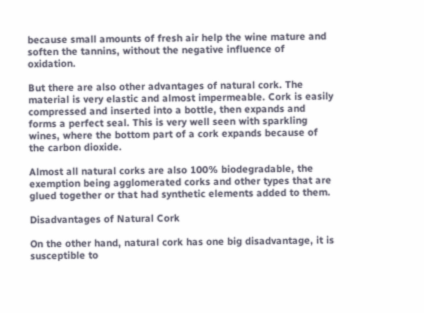because small amounts of fresh air help the wine mature and soften the tannins, without the negative influence of oxidation.

But there are also other advantages of natural cork. The material is very elastic and almost impermeable. Cork is easily compressed and inserted into a bottle, then expands and forms a perfect seal. This is very well seen with sparkling wines, where the bottom part of a cork expands because of the carbon dioxide.

Almost all natural corks are also 100% biodegradable, the exemption being agglomerated corks and other types that are glued together or that had synthetic elements added to them.

Disadvantages of Natural Cork

On the other hand, natural cork has one big disadvantage, it is susceptible to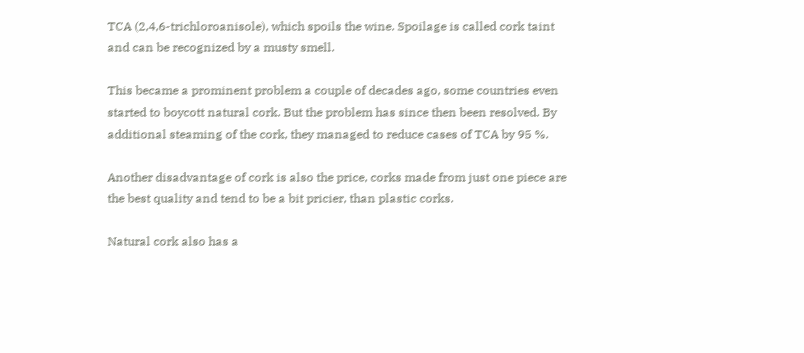TCA (2,4,6-trichloroanisole), which spoils the wine. Spoilage is called cork taint and can be recognized by a musty smell.

This became a prominent problem a couple of decades ago, some countries even started to boycott natural cork. But the problem has since then been resolved. By additional steaming of the cork, they managed to reduce cases of TCA by 95 %.

Another disadvantage of cork is also the price, corks made from just one piece are the best quality and tend to be a bit pricier, than plastic corks.

Natural cork also has a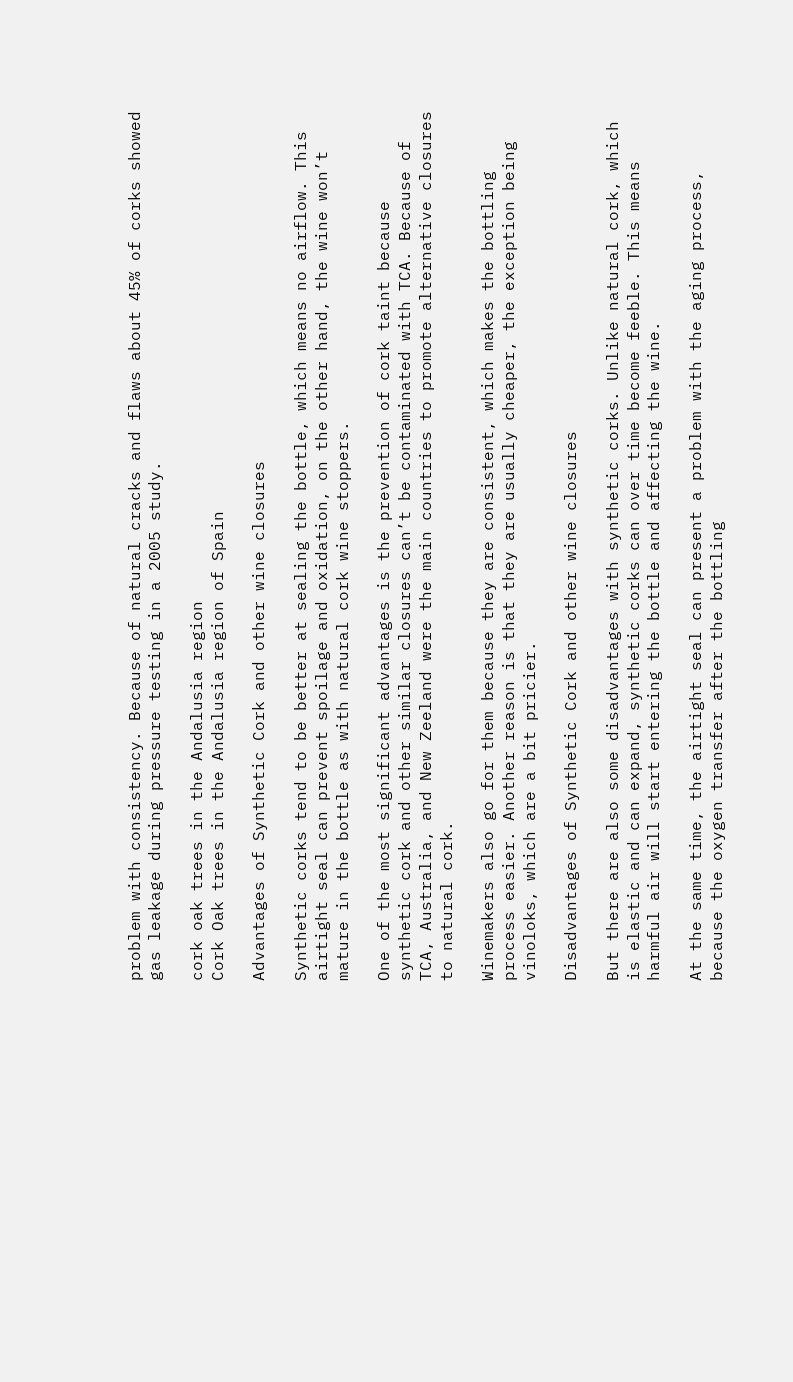problem with consistency. Because of natural cracks and flaws about 45% of corks showed gas leakage during pressure testing in a 2005 study.

cork oak trees in the Andalusia region
Cork Oak trees in the Andalusia region of Spain

Advantages of Synthetic Cork and other wine closures

Synthetic corks tend to be better at sealing the bottle, which means no airflow. This airtight seal can prevent spoilage and oxidation, on the other hand, the wine won’t mature in the bottle as with natural cork wine stoppers.

One of the most significant advantages is the prevention of cork taint because synthetic cork and other similar closures can’t be contaminated with TCA. Because of TCA, Australia, and New Zeeland were the main countries to promote alternative closures to natural cork.

Winemakers also go for them because they are consistent, which makes the bottling process easier. Another reason is that they are usually cheaper, the exception being vinoloks, which are a bit pricier.

Disadvantages of Synthetic Cork and other wine closures

But there are also some disadvantages with synthetic corks. Unlike natural cork, which is elastic and can expand, synthetic corks can over time become feeble. This means harmful air will start entering the bottle and affecting the wine.

At the same time, the airtight seal can present a problem with the aging process, because the oxygen transfer after the bottling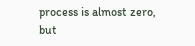process is almost zero, but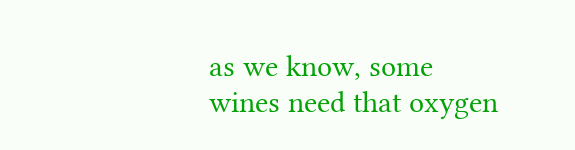as we know, some wines need that oxygen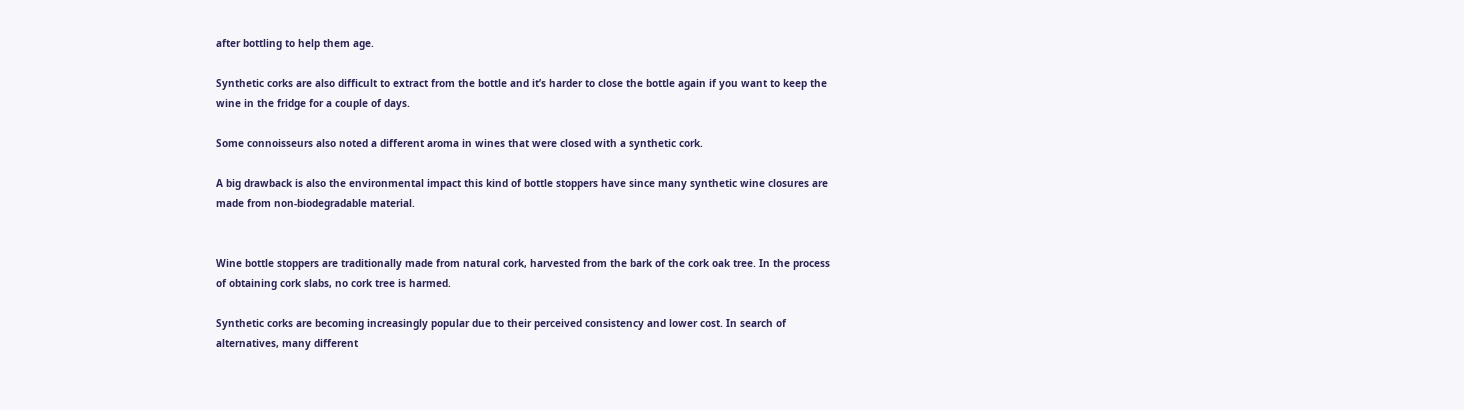after bottling to help them age.

Synthetic corks are also difficult to extract from the bottle and it’s harder to close the bottle again if you want to keep the wine in the fridge for a couple of days.

Some connoisseurs also noted a different aroma in wines that were closed with a synthetic cork.

A big drawback is also the environmental impact this kind of bottle stoppers have since many synthetic wine closures are made from non-biodegradable material.


Wine bottle stoppers are traditionally made from natural cork, harvested from the bark of the cork oak tree. In the process of obtaining cork slabs, no cork tree is harmed.

Synthetic corks are becoming increasingly popular due to their perceived consistency and lower cost. In search of alternatives, many different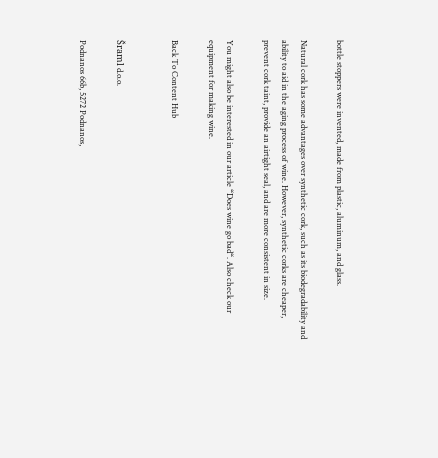bottle stoppers were invented, made from plastic, aluminum, and glass.

Natural cork has some advantages over synthetic cork, such as its biodegradability and ability to aid in the aging process of wine. However, synthetic corks are cheaper, prevent cork taint, provide an airtight seal, and are more consistent in size.

You might also be interested in our article “Does wine go bad“. Also check our equipment for making wine.

Back To Content Hub


Šraml d.o.o.

Podnanos 66b, 5272 Podnanos,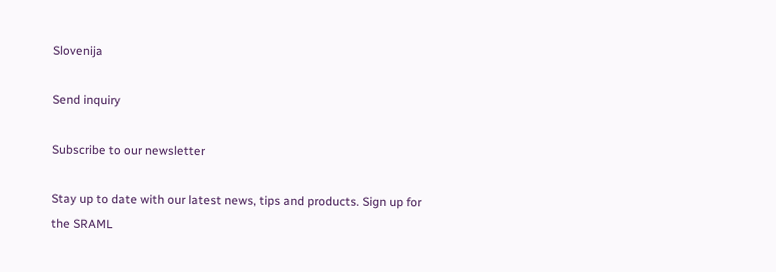Slovenija

Send inquiry

Subscribe to our newsletter

Stay up to date with our latest news, tips and products. Sign up for the SRAML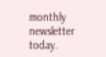monthly newsletter today.